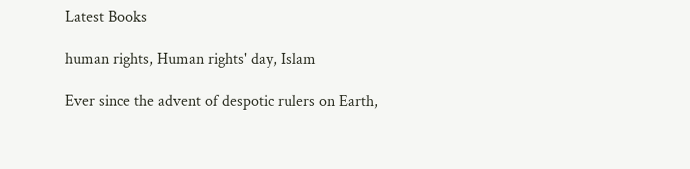Latest Books

human rights, Human rights' day, Islam

Ever since the advent of despotic rulers on Earth,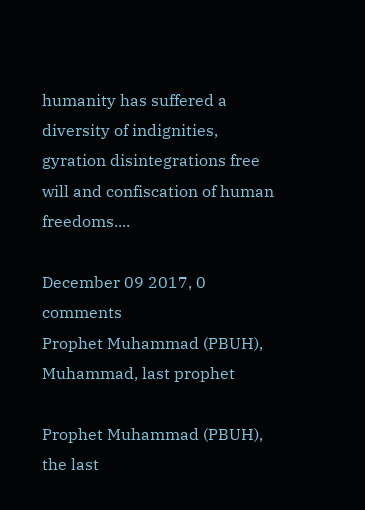humanity has suffered a diversity of indignities, gyration disintegrations free will and confiscation of human freedoms....

December 09 2017, 0 comments
Prophet Muhammad (PBUH), Muhammad, last prophet

Prophet Muhammad (PBUH), the last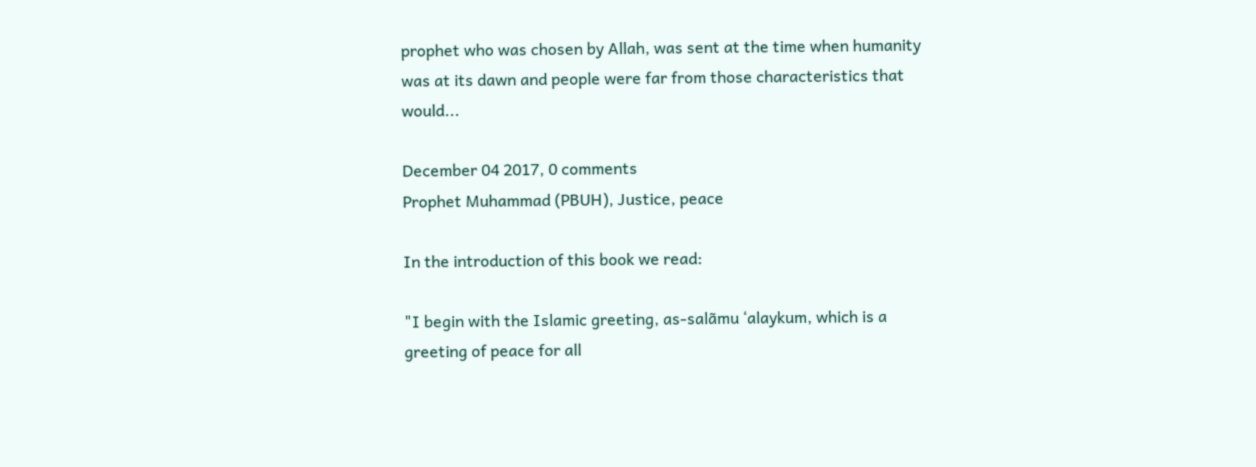prophet who was chosen by Allah, was sent at the time when humanity was at its dawn and people were far from those characteristics that would...

December 04 2017, 0 comments
Prophet Muhammad (PBUH), Justice, peace

In the introduction of this book we read:

"I begin with the Islamic greeting, as-salãmu ‘alaykum, which is a greeting of peace for all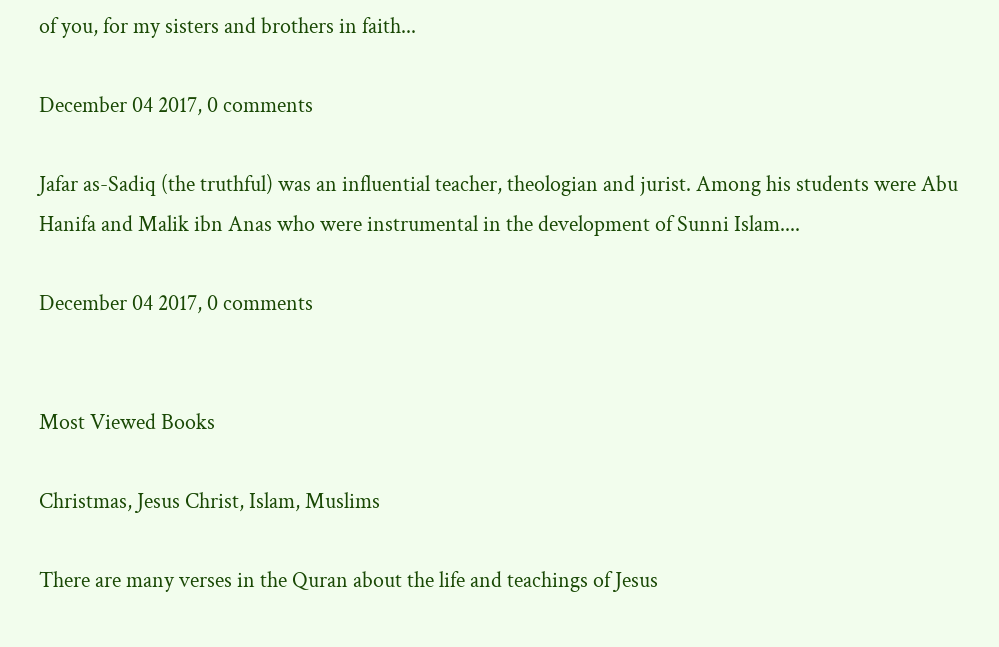of you, for my sisters and brothers in faith...

December 04 2017, 0 comments

Jafar as-Sadiq (the truthful) was an influential teacher, theologian and jurist. Among his students were Abu Hanifa and Malik ibn Anas who were instrumental in the development of Sunni Islam....

December 04 2017, 0 comments


Most Viewed Books

Christmas, Jesus Christ, Islam, Muslims

There are many verses in the Quran about the life and teachings of Jesus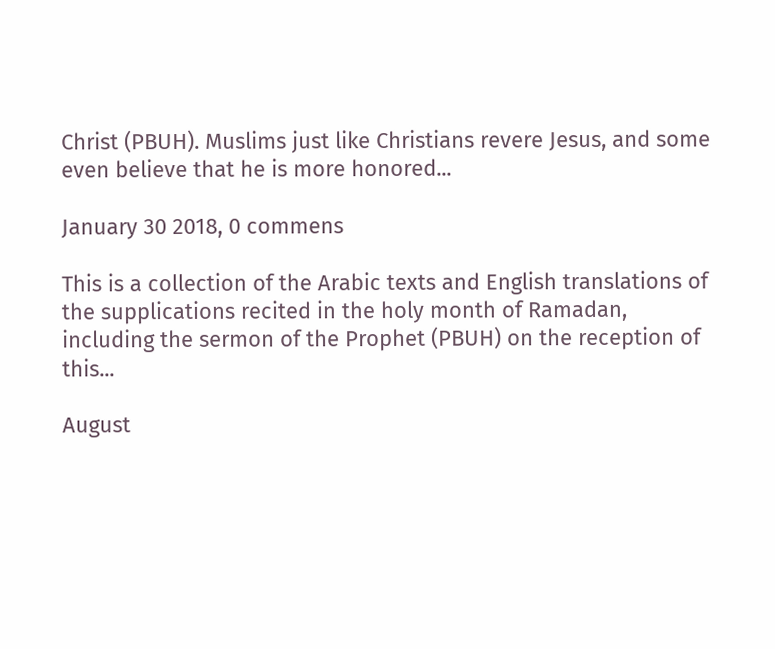Christ (PBUH). Muslims just like Christians revere Jesus, and some even believe that he is more honored...

January 30 2018, 0 commens

This is a collection of the Arabic texts and English translations of the supplications recited in the holy month of Ramadan, including the sermon of the Prophet (PBUH) on the reception of this...

August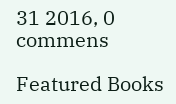31 2016, 0 commens

Featured Books